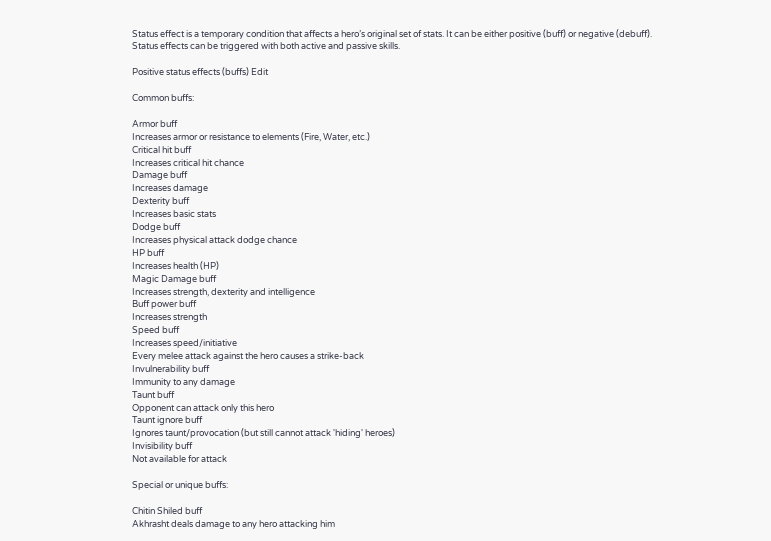Status effect is a temporary condition that affects a hero’s original set of stats. It can be either positive (buff) or negative (debuff). Status effects can be triggered with both active and passive skills.

Positive status effects (buffs) Edit

Common buffs:

Armor buff
Increases armor or resistance to elements (Fire, Water, etc.)
Critical hit buff
Increases critical hit chance
Damage buff
Increases damage
Dexterity buff
Increases basic stats
Dodge buff
Increases physical attack dodge chance
HP buff
Increases health (HP)
Magic Damage buff
Increases strength, dexterity and intelligence
Buff power buff
Increases strength
Speed buff
Increases speed/initiative
Every melee attack against the hero causes a strike-back
Invulnerability buff
Immunity to any damage
Taunt buff
Opponent can attack only this hero
Taunt ignore buff
Ignores taunt/provocation (but still cannot attack 'hiding' heroes)
Invisibility buff
Not available for attack

Special or unique buffs:

Chitin Shiled buff
Akhrasht deals damage to any hero attacking him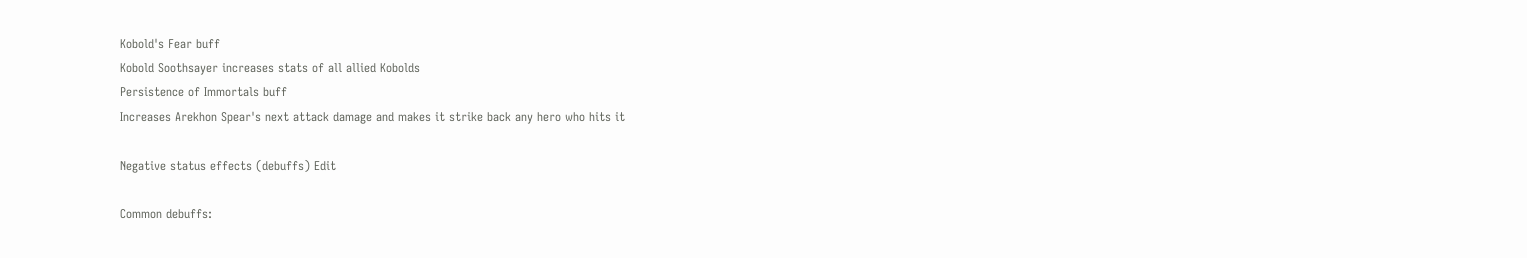Kobold's Fear buff
Kobold Soothsayer increases stats of all allied Kobolds
Persistence of Immortals buff
Increases Arekhon Spear's next attack damage and makes it strike back any hero who hits it

Negative status effects (debuffs) Edit

Common debuffs: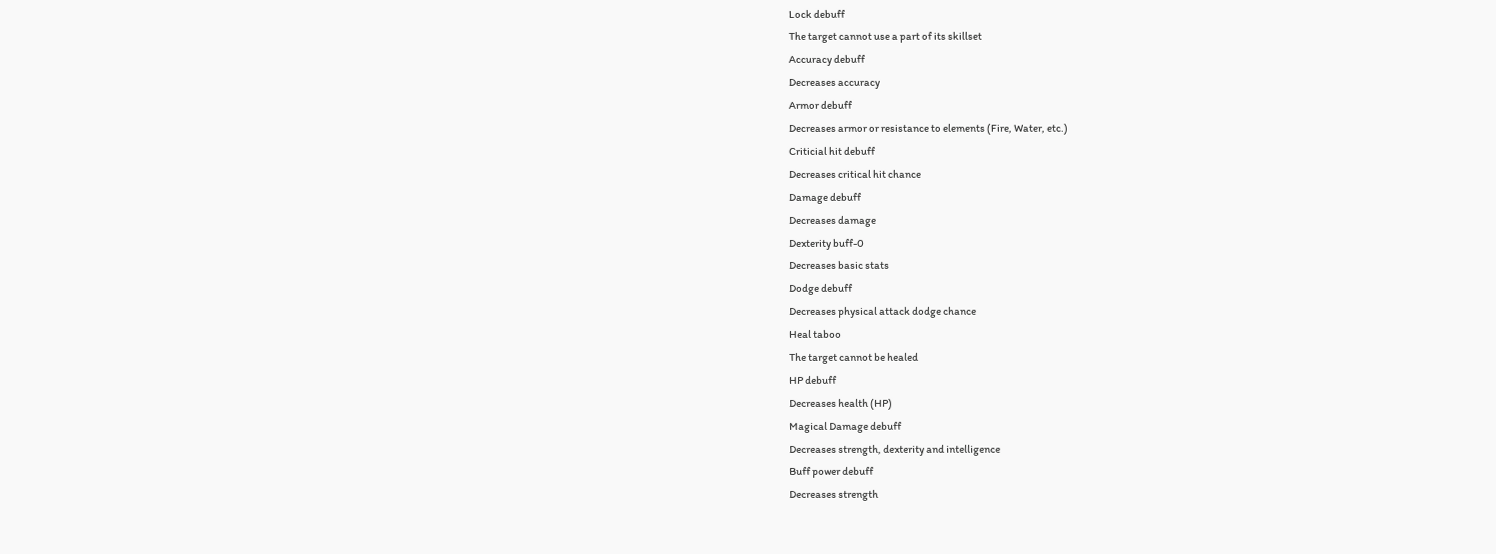Lock debuff
The target cannot use a part of its skillset
Accuracy debuff
Decreases accuracy
Armor debuff
Decreases armor or resistance to elements (Fire, Water, etc.)
Criticial hit debuff
Decreases critical hit chance
Damage debuff
Decreases damage
Dexterity buff-0
Decreases basic stats
Dodge debuff
Decreases physical attack dodge chance
Heal taboo
The target cannot be healed
HP debuff
Decreases health (HP)
Magical Damage debuff
Decreases strength, dexterity and intelligence
Buff power debuff
Decreases strength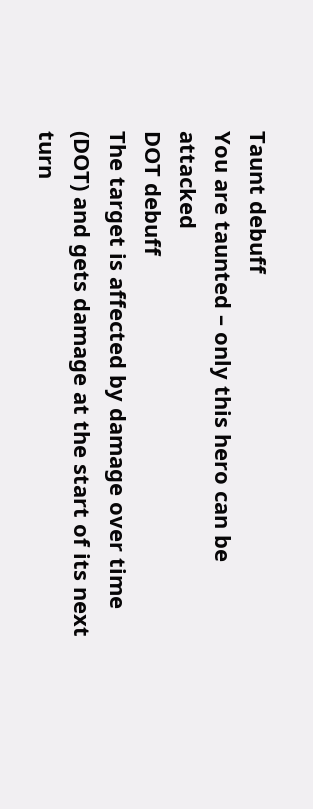Taunt debuff
You are taunted – only this hero can be attacked
DOT debuff
The target is affected by damage over time (DOT) and gets damage at the start of its next turn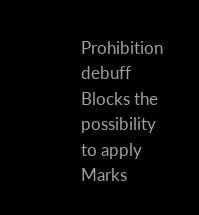Prohibition debuff
Blocks the possibility to apply Marks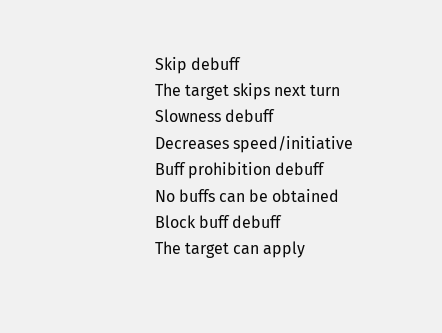Skip debuff
The target skips next turn
Slowness debuff
Decreases speed/initiative
Buff prohibition debuff
No buffs can be obtained
Block buff debuff
The target can apply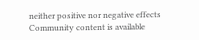neither positive nor negative effects
Community content is available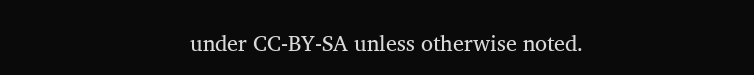under CC-BY-SA unless otherwise noted.